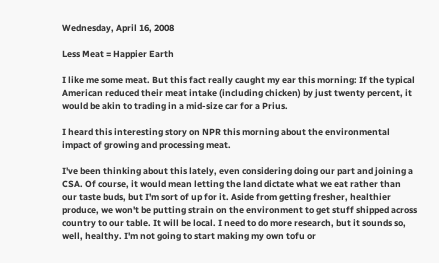Wednesday, April 16, 2008

Less Meat = Happier Earth

I like me some meat. But this fact really caught my ear this morning: If the typical American reduced their meat intake (including chicken) by just twenty percent, it would be akin to trading in a mid-size car for a Prius.

I heard this interesting story on NPR this morning about the environmental impact of growing and processing meat.

I've been thinking about this lately, even considering doing our part and joining a CSA. Of course, it would mean letting the land dictate what we eat rather than our taste buds, but I'm sort of up for it. Aside from getting fresher, healthier produce, we won't be putting strain on the environment to get stuff shipped across country to our table. It will be local. I need to do more research, but it sounds so, well, healthy. I'm not going to start making my own tofu or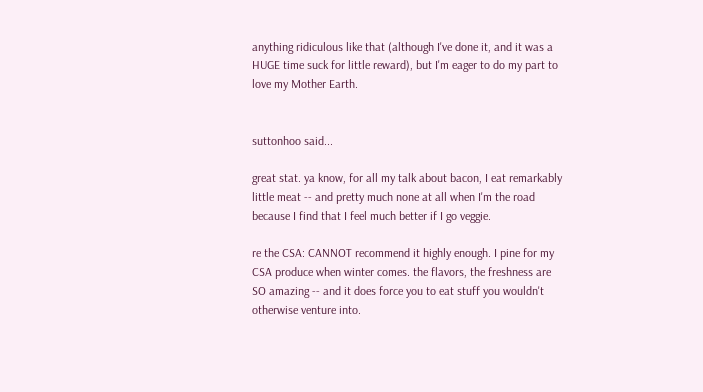anything ridiculous like that (although I've done it, and it was a HUGE time suck for little reward), but I'm eager to do my part to love my Mother Earth.


suttonhoo said...

great stat. ya know, for all my talk about bacon, I eat remarkably little meat -- and pretty much none at all when I'm the road because I find that I feel much better if I go veggie.

re the CSA: CANNOT recommend it highly enough. I pine for my CSA produce when winter comes. the flavors, the freshness are SO amazing -- and it does force you to eat stuff you wouldn't otherwise venture into.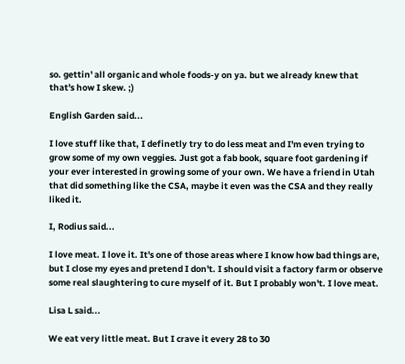so. gettin' all organic and whole foods-y on ya. but we already knew that that's how I skew. ;)

English Garden said...

I love stuff like that, I definetly try to do less meat and I'm even trying to grow some of my own veggies. Just got a fab book, square foot gardening if your ever interested in growing some of your own. We have a friend in Utah that did something like the CSA, maybe it even was the CSA and they really liked it.

I, Rodius said...

I love meat. I love it. It's one of those areas where I know how bad things are, but I close my eyes and pretend I don't. I should visit a factory farm or observe some real slaughtering to cure myself of it. But I probably won't. I love meat.

Lisa L said...

We eat very little meat. But I crave it every 28 to 30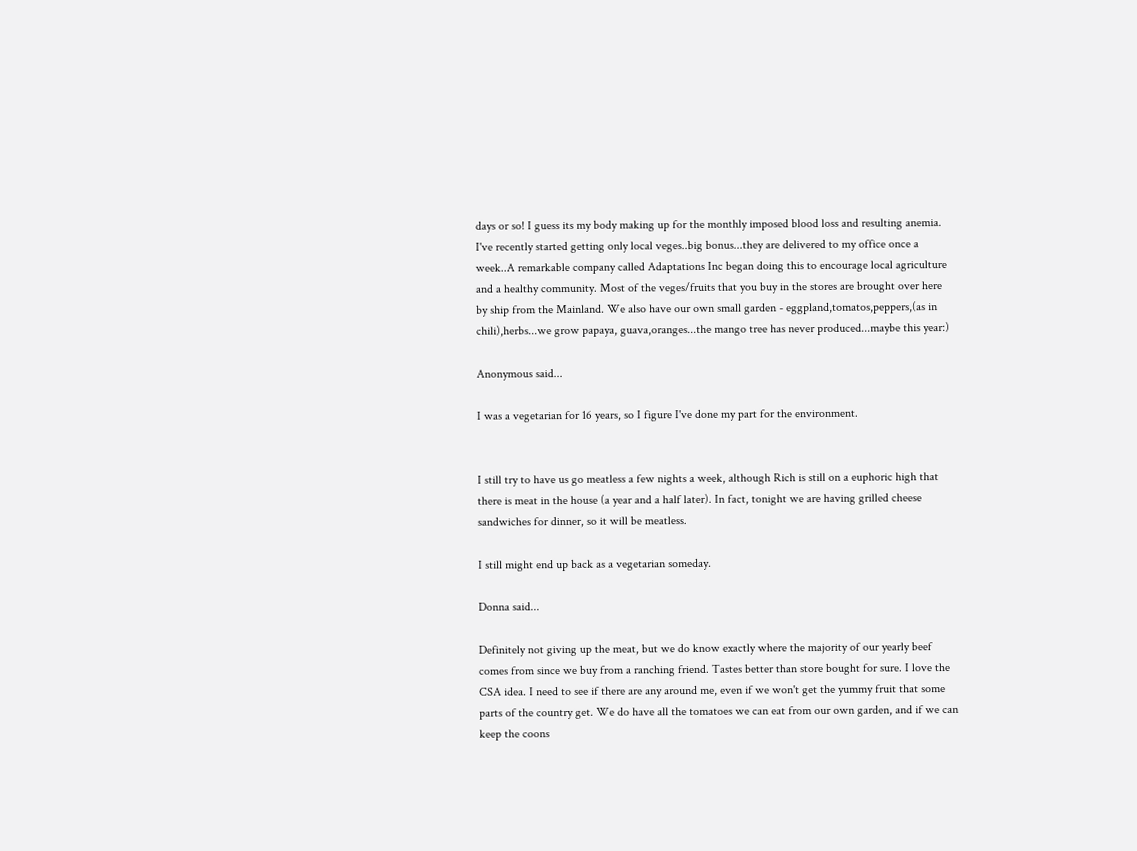days or so! I guess its my body making up for the monthly imposed blood loss and resulting anemia. I've recently started getting only local veges..big bonus...they are delivered to my office once a week..A remarkable company called Adaptations Inc began doing this to encourage local agriculture and a healthy community. Most of the veges/fruits that you buy in the stores are brought over here by ship from the Mainland. We also have our own small garden - eggpland,tomatos,peppers,(as in chili),herbs...we grow papaya, guava,oranges...the mango tree has never produced...maybe this year:)

Anonymous said...

I was a vegetarian for 16 years, so I figure I've done my part for the environment.


I still try to have us go meatless a few nights a week, although Rich is still on a euphoric high that there is meat in the house (a year and a half later). In fact, tonight we are having grilled cheese sandwiches for dinner, so it will be meatless.

I still might end up back as a vegetarian someday.

Donna said...

Definitely not giving up the meat, but we do know exactly where the majority of our yearly beef comes from since we buy from a ranching friend. Tastes better than store bought for sure. I love the CSA idea. I need to see if there are any around me, even if we won't get the yummy fruit that some parts of the country get. We do have all the tomatoes we can eat from our own garden, and if we can keep the coons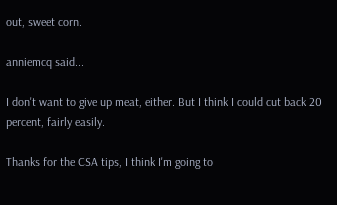out, sweet corn.

anniemcq said...

I don't want to give up meat, either. But I think I could cut back 20 percent, fairly easily.

Thanks for the CSA tips, I think I'm going to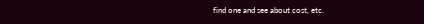find one and see about cost, etc.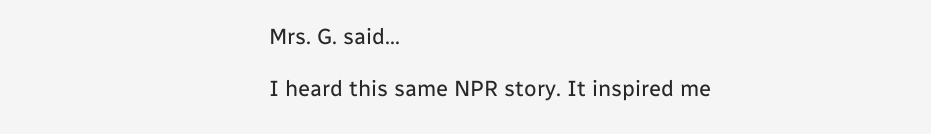Mrs. G. said...

I heard this same NPR story. It inspired me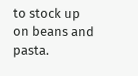to stock up on beans and pasta.